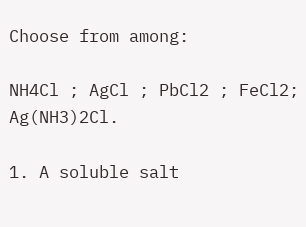Choose from among:

NH4Cl ; AgCl ; PbCl2 ; FeCl2; Ag(NH3)2Cl.

1. A soluble salt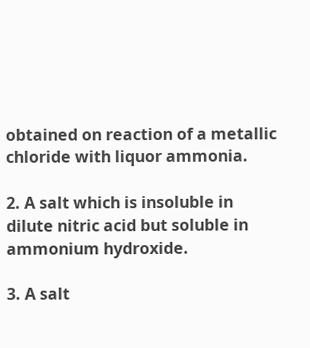obtained on reaction of a metallic chloride with liquor ammonia.

2. A salt which is insoluble in dilute nitric acid but soluble in ammonium hydroxide.

3. A salt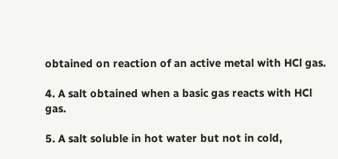obtained on reaction of an active metal with HCl gas.

4. A salt obtained when a basic gas reacts with HCl gas.

5. A salt soluble in hot water but not in cold,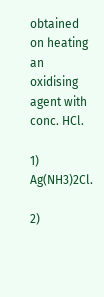obtained on heating an oxidising agent with conc. HCl.

1) Ag(NH3)2Cl.

2)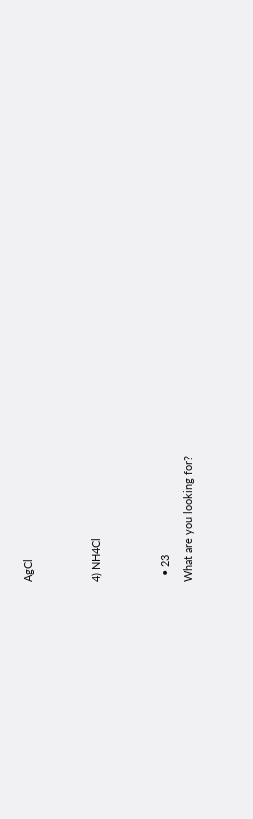AgCl


4) NH4Cl


  • 23
What are you looking for?